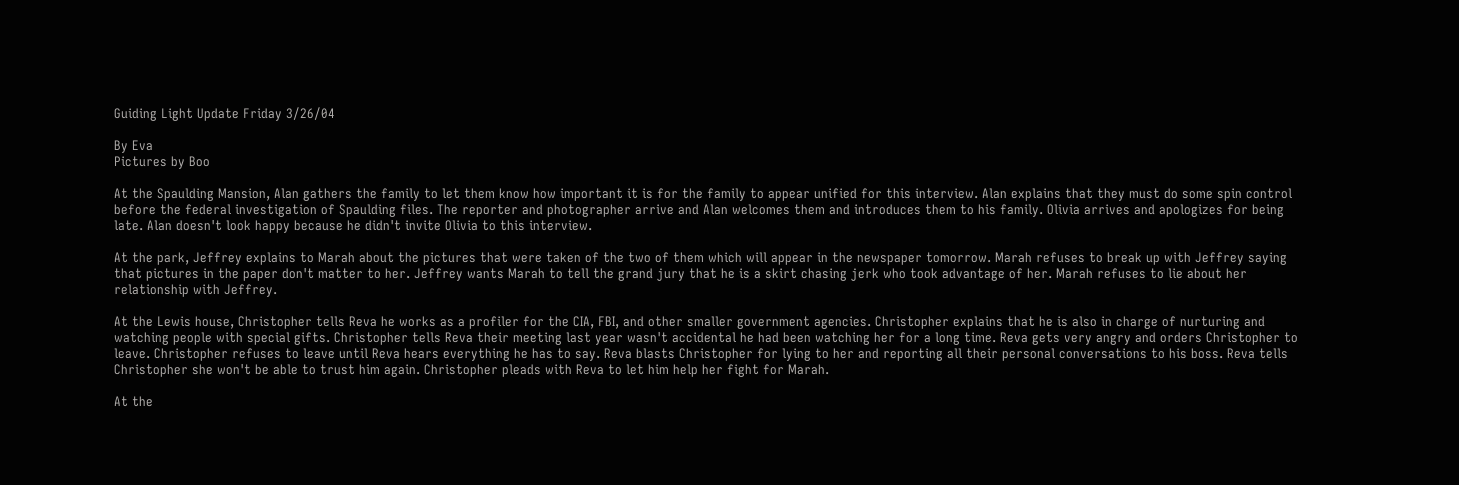Guiding Light Update Friday 3/26/04

By Eva
Pictures by Boo

At the Spaulding Mansion, Alan gathers the family to let them know how important it is for the family to appear unified for this interview. Alan explains that they must do some spin control before the federal investigation of Spaulding files. The reporter and photographer arrive and Alan welcomes them and introduces them to his family. Olivia arrives and apologizes for being late. Alan doesn't look happy because he didn't invite Olivia to this interview.

At the park, Jeffrey explains to Marah about the pictures that were taken of the two of them which will appear in the newspaper tomorrow. Marah refuses to break up with Jeffrey saying that pictures in the paper don't matter to her. Jeffrey wants Marah to tell the grand jury that he is a skirt chasing jerk who took advantage of her. Marah refuses to lie about her relationship with Jeffrey.

At the Lewis house, Christopher tells Reva he works as a profiler for the CIA, FBI, and other smaller government agencies. Christopher explains that he is also in charge of nurturing and watching people with special gifts. Christopher tells Reva their meeting last year wasn't accidental he had been watching her for a long time. Reva gets very angry and orders Christopher to leave. Christopher refuses to leave until Reva hears everything he has to say. Reva blasts Christopher for lying to her and reporting all their personal conversations to his boss. Reva tells Christopher she won't be able to trust him again. Christopher pleads with Reva to let him help her fight for Marah.

At the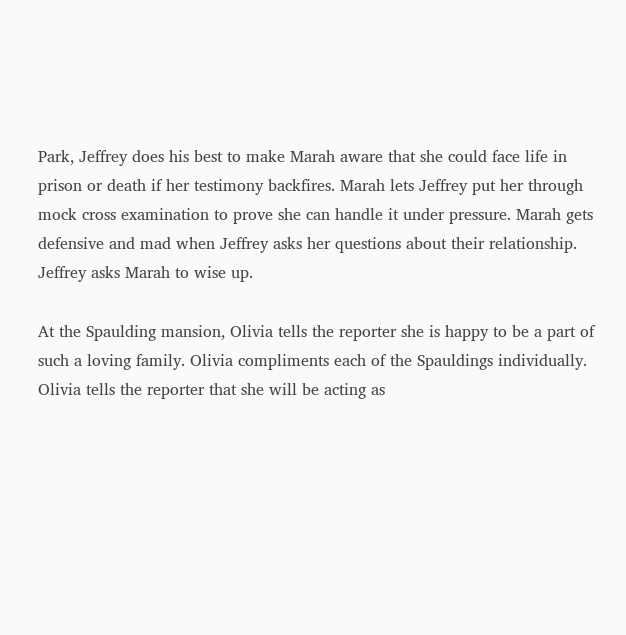Park, Jeffrey does his best to make Marah aware that she could face life in prison or death if her testimony backfires. Marah lets Jeffrey put her through mock cross examination to prove she can handle it under pressure. Marah gets defensive and mad when Jeffrey asks her questions about their relationship. Jeffrey asks Marah to wise up.

At the Spaulding mansion, Olivia tells the reporter she is happy to be a part of such a loving family. Olivia compliments each of the Spauldings individually. Olivia tells the reporter that she will be acting as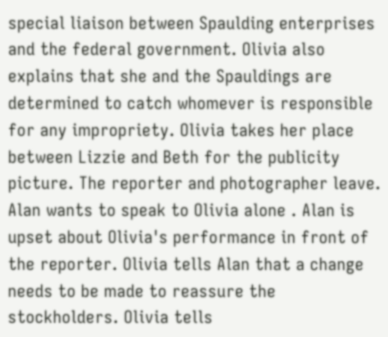special liaison between Spaulding enterprises and the federal government. Olivia also explains that she and the Spauldings are determined to catch whomever is responsible for any impropriety. Olivia takes her place between Lizzie and Beth for the publicity picture. The reporter and photographer leave. Alan wants to speak to Olivia alone . Alan is upset about Olivia's performance in front of the reporter. Olivia tells Alan that a change needs to be made to reassure the stockholders. Olivia tells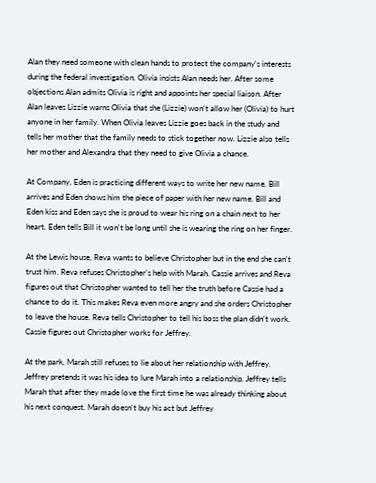Alan they need someone with clean hands to protect the company's interests during the federal investigation. Olivia insists Alan needs her. After some objections Alan admits Olivia is right and appoints her special liaison. After Alan leaves Lizzie warns Olivia that she (Lizzie) won't allow her (Olivia) to hurt anyone in her family. When Olivia leaves Lizzie goes back in the study and tells her mother that the family needs to stick together now. Lizzie also tells her mother and Alexandra that they need to give Olivia a chance.

At Company, Eden is practicing different ways to write her new name. Bill arrives and Eden shows him the piece of paper with her new name. Bill and Eden kiss and Eden says she is proud to wear his ring on a chain next to her heart. Eden tells Bill it won't be long until she is wearing the ring on her finger.

At the Lewis house, Reva wants to believe Christopher but in the end she can't trust him. Reva refuses Christopher's help with Marah. Cassie arrives and Reva figures out that Christopher wanted to tell her the truth before Cassie had a chance to do it. This makes Reva even more angry and she orders Christopher to leave the house. Reva tells Christopher to tell his boss the plan didn't work. Cassie figures out Christopher works for Jeffrey.

At the park, Marah still refuses to lie about her relationship with Jeffrey. Jeffrey pretends it was his idea to lure Marah into a relationship. Jeffrey tells Marah that after they made love the first time he was already thinking about his next conquest. Marah doesn't buy his act but Jeffrey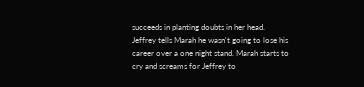succeeds in planting doubts in her head. Jeffrey tells Marah he wasn't going to lose his career over a one night stand. Marah starts to cry and screams for Jeffrey to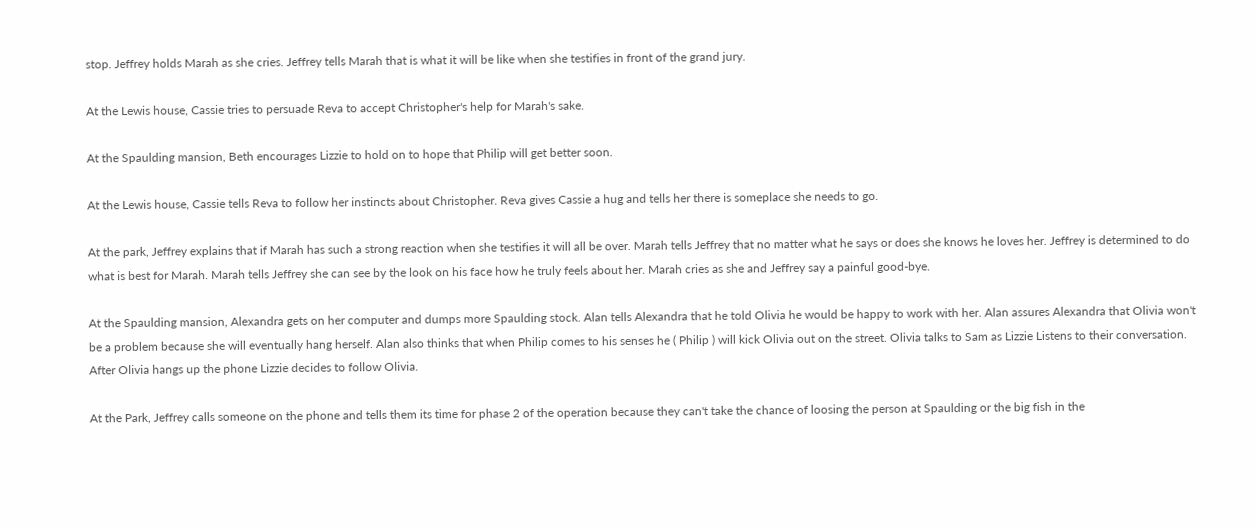stop. Jeffrey holds Marah as she cries. Jeffrey tells Marah that is what it will be like when she testifies in front of the grand jury.

At the Lewis house, Cassie tries to persuade Reva to accept Christopher's help for Marah's sake.

At the Spaulding mansion, Beth encourages Lizzie to hold on to hope that Philip will get better soon.

At the Lewis house, Cassie tells Reva to follow her instincts about Christopher. Reva gives Cassie a hug and tells her there is someplace she needs to go.

At the park, Jeffrey explains that if Marah has such a strong reaction when she testifies it will all be over. Marah tells Jeffrey that no matter what he says or does she knows he loves her. Jeffrey is determined to do what is best for Marah. Marah tells Jeffrey she can see by the look on his face how he truly feels about her. Marah cries as she and Jeffrey say a painful good-bye.

At the Spaulding mansion, Alexandra gets on her computer and dumps more Spaulding stock. Alan tells Alexandra that he told Olivia he would be happy to work with her. Alan assures Alexandra that Olivia won't be a problem because she will eventually hang herself. Alan also thinks that when Philip comes to his senses he ( Philip ) will kick Olivia out on the street. Olivia talks to Sam as Lizzie Listens to their conversation. After Olivia hangs up the phone Lizzie decides to follow Olivia.

At the Park, Jeffrey calls someone on the phone and tells them its time for phase 2 of the operation because they can't take the chance of loosing the person at Spaulding or the big fish in the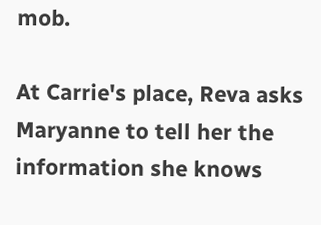mob.

At Carrie's place, Reva asks Maryanne to tell her the information she knows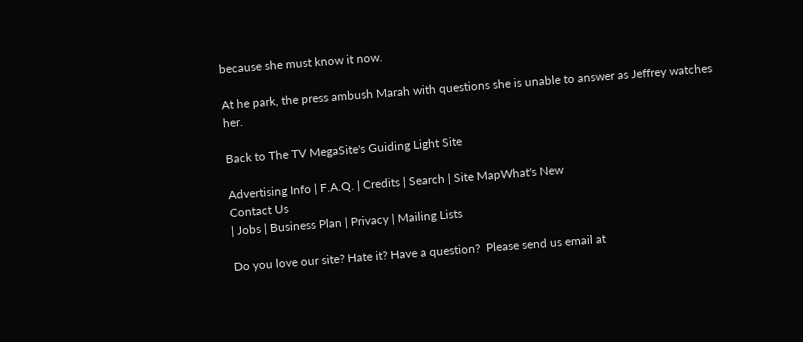because she must know it now.

At he park, the press ambush Marah with questions she is unable to answer as Jeffrey watches her.

Back to The TV MegaSite's Guiding Light Site

Advertising Info | F.A.Q. | Credits | Search | Site MapWhat's New
Contact Us
| Jobs | Business Plan | Privacy | Mailing Lists

Do you love our site? Hate it? Have a question?  Please send us email at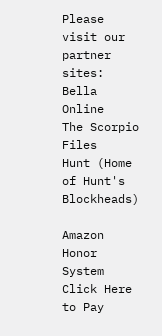Please visit our partner sites:  Bella Online
The Scorpio Files
Hunt (Home of Hunt's Blockheads)

Amazon Honor System Click Here to Pay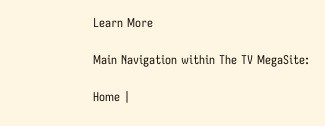Learn More

Main Navigation within The TV MegaSite:

Home |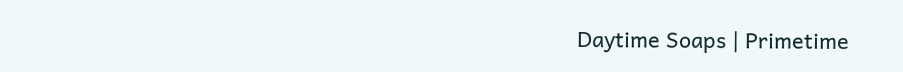Daytime Soaps | Primetime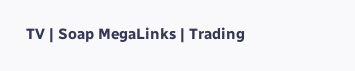TV | Soap MegaLinks | Trading